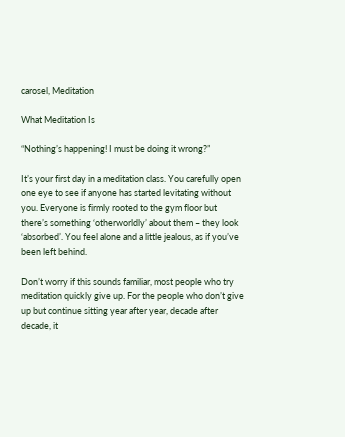carosel, Meditation

What Meditation Is

“Nothing’s happening! I must be doing it wrong?”

It’s your first day in a meditation class. You carefully open one eye to see if anyone has started levitating without you. Everyone is firmly rooted to the gym floor but there’s something ‘otherworldly’ about them – they look ‘absorbed’. You feel alone and a little jealous, as if you’ve been left behind.

Don’t worry if this sounds familiar, most people who try meditation quickly give up. For the people who don’t give up but continue sitting year after year, decade after decade, it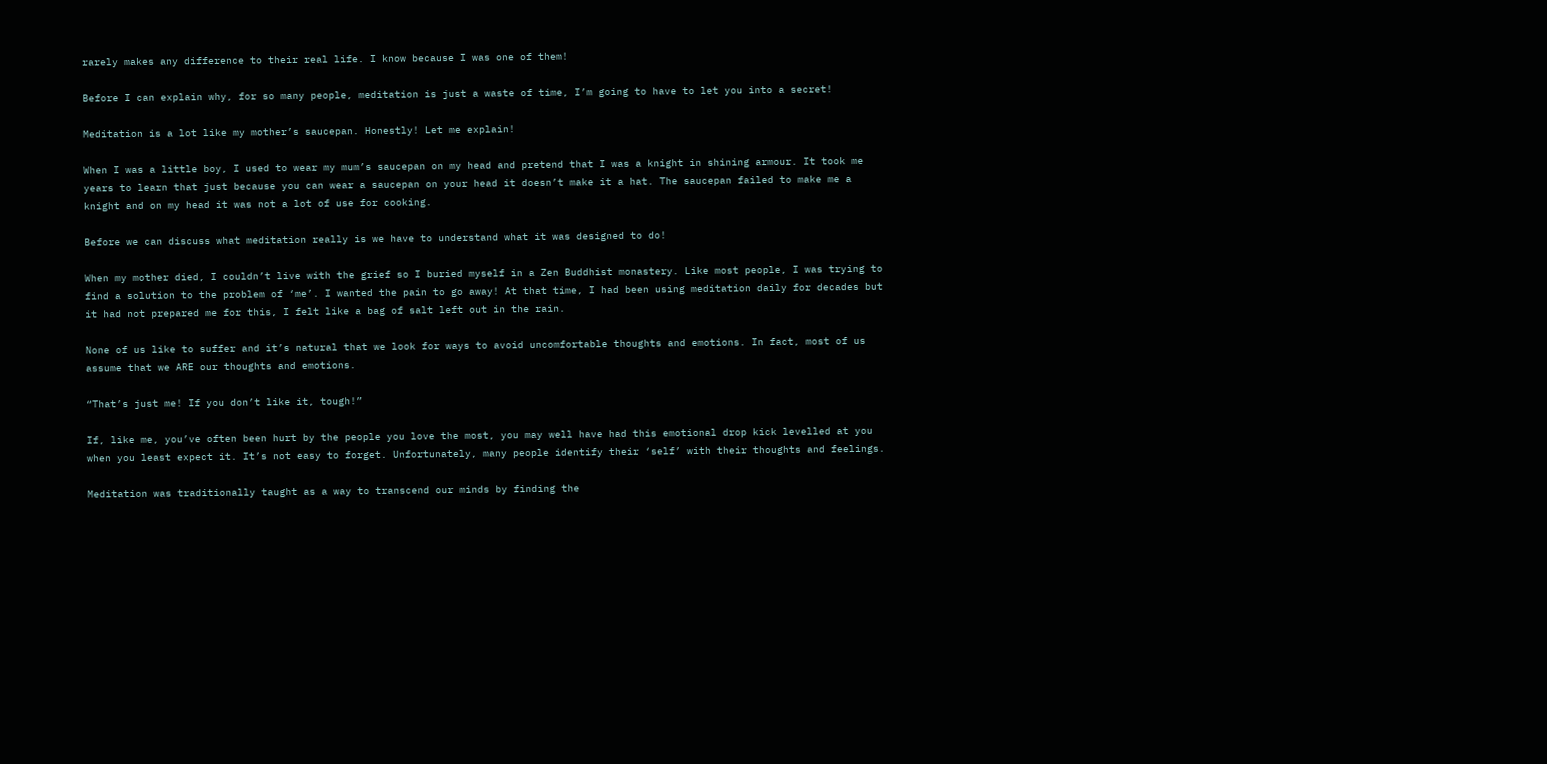rarely makes any difference to their real life. I know because I was one of them!

Before I can explain why, for so many people, meditation is just a waste of time, I’m going to have to let you into a secret!

Meditation is a lot like my mother’s saucepan. Honestly! Let me explain!

When I was a little boy, I used to wear my mum’s saucepan on my head and pretend that I was a knight in shining armour. It took me years to learn that just because you can wear a saucepan on your head it doesn’t make it a hat. The saucepan failed to make me a knight and on my head it was not a lot of use for cooking.

Before we can discuss what meditation really is we have to understand what it was designed to do!

When my mother died, I couldn’t live with the grief so I buried myself in a Zen Buddhist monastery. Like most people, I was trying to find a solution to the problem of ‘me’. I wanted the pain to go away! At that time, I had been using meditation daily for decades but it had not prepared me for this, I felt like a bag of salt left out in the rain.

None of us like to suffer and it’s natural that we look for ways to avoid uncomfortable thoughts and emotions. In fact, most of us assume that we ARE our thoughts and emotions.

“That’s just me! If you don’t like it, tough!”

If, like me, you’ve often been hurt by the people you love the most, you may well have had this emotional drop kick levelled at you when you least expect it. It’s not easy to forget. Unfortunately, many people identify their ‘self’ with their thoughts and feelings.

Meditation was traditionally taught as a way to transcend our minds by finding the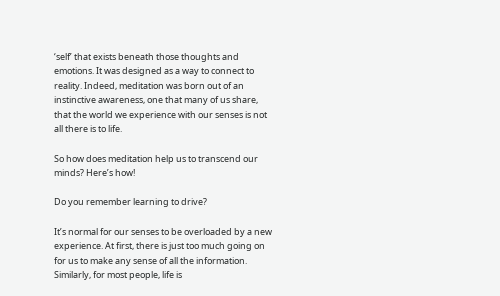‘self’ that exists beneath those thoughts and emotions. It was designed as a way to connect to reality. Indeed, meditation was born out of an instinctive awareness, one that many of us share, that the world we experience with our senses is not all there is to life.

So how does meditation help us to transcend our minds? Here’s how!

Do you remember learning to drive?

It’s normal for our senses to be overloaded by a new experience. At first, there is just too much going on for us to make any sense of all the information. Similarly, for most people, life is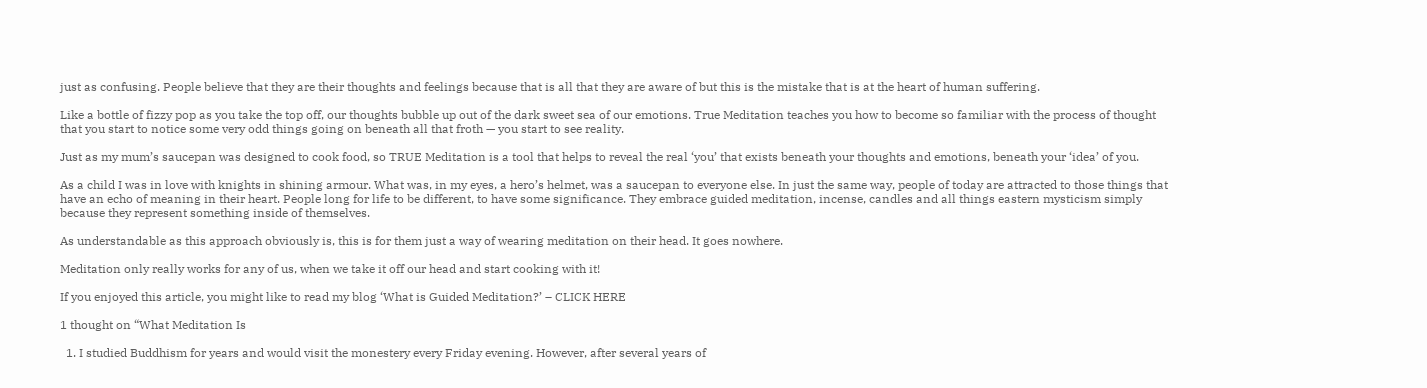just as confusing. People believe that they are their thoughts and feelings because that is all that they are aware of but this is the mistake that is at the heart of human suffering.

Like a bottle of fizzy pop as you take the top off, our thoughts bubble up out of the dark sweet sea of our emotions. True Meditation teaches you how to become so familiar with the process of thought that you start to notice some very odd things going on beneath all that froth — you start to see reality.

Just as my mum’s saucepan was designed to cook food, so TRUE Meditation is a tool that helps to reveal the real ‘you’ that exists beneath your thoughts and emotions, beneath your ‘idea’ of you.

As a child I was in love with knights in shining armour. What was, in my eyes, a hero’s helmet, was a saucepan to everyone else. In just the same way, people of today are attracted to those things that have an echo of meaning in their heart. People long for life to be different, to have some significance. They embrace guided meditation, incense, candles and all things eastern mysticism simply because they represent something inside of themselves.

As understandable as this approach obviously is, this is for them just a way of wearing meditation on their head. It goes nowhere.

Meditation only really works for any of us, when we take it off our head and start cooking with it!

If you enjoyed this article, you might like to read my blog ‘What is Guided Meditation?’ – CLICK HERE

1 thought on “What Meditation Is

  1. I studied Buddhism for years and would visit the monestery every Friday evening. However, after several years of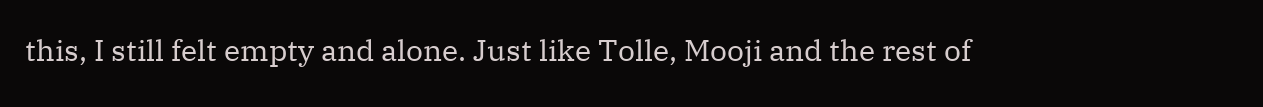this, I still felt empty and alone. Just like Tolle, Mooji and the rest of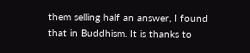them selling half an answer, I found that in Buddhism. It is thanks to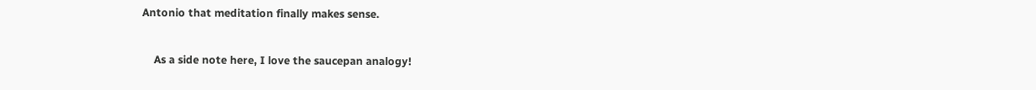Antonio that meditation finally makes sense.

    As a side note here, I love the saucepan analogy!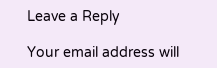Leave a Reply

Your email address will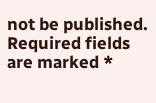not be published. Required fields are marked *